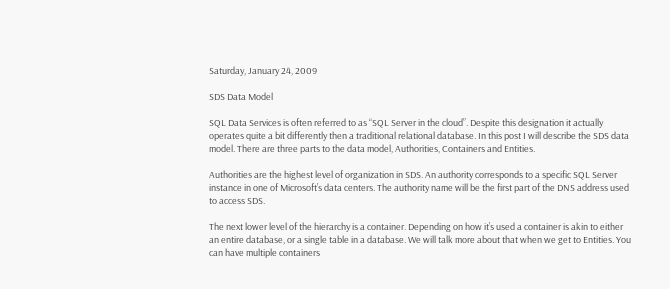Saturday, January 24, 2009

SDS Data Model

SQL Data Services is often referred to as “SQL Server in the cloud”. Despite this designation it actually operates quite a bit differently then a traditional relational database. In this post I will describe the SDS data model. There are three parts to the data model, Authorities, Containers and Entities.

Authorities are the highest level of organization in SDS. An authority corresponds to a specific SQL Server instance in one of Microsoft’s data centers. The authority name will be the first part of the DNS address used to access SDS.

The next lower level of the hierarchy is a container. Depending on how it’s used a container is akin to either an entire database, or a single table in a database. We will talk more about that when we get to Entities. You can have multiple containers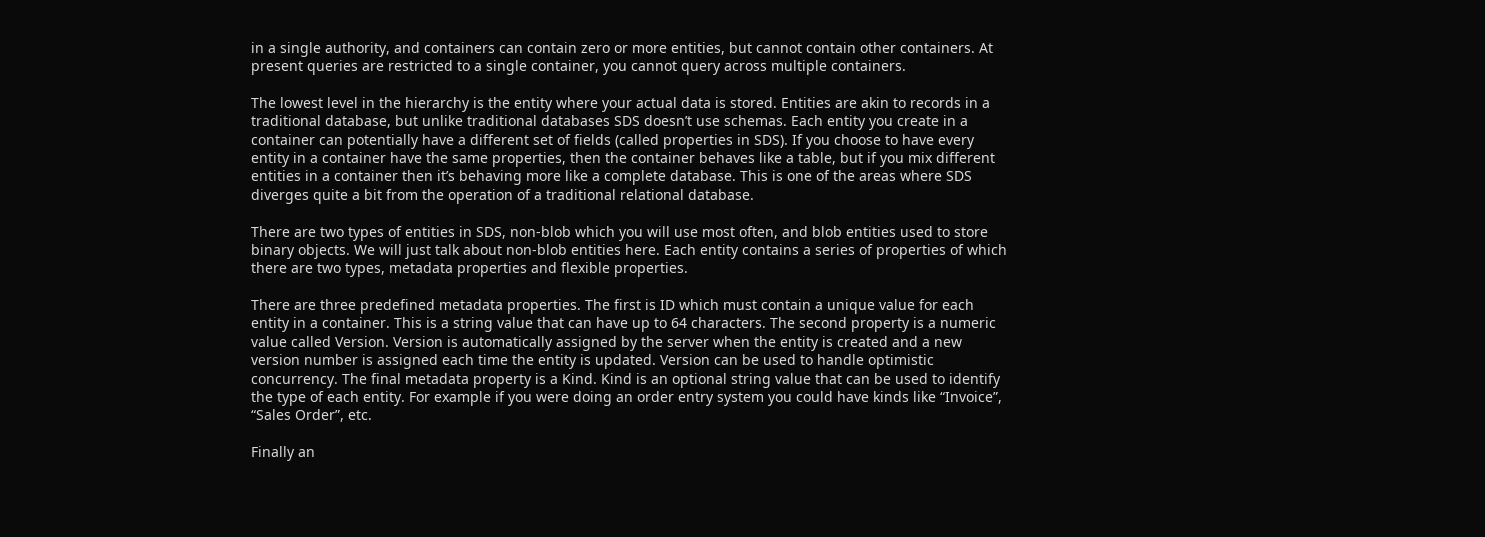in a single authority, and containers can contain zero or more entities, but cannot contain other containers. At present queries are restricted to a single container, you cannot query across multiple containers.

The lowest level in the hierarchy is the entity where your actual data is stored. Entities are akin to records in a traditional database, but unlike traditional databases SDS doesn’t use schemas. Each entity you create in a container can potentially have a different set of fields (called properties in SDS). If you choose to have every entity in a container have the same properties, then the container behaves like a table, but if you mix different entities in a container then it’s behaving more like a complete database. This is one of the areas where SDS diverges quite a bit from the operation of a traditional relational database.

There are two types of entities in SDS, non-blob which you will use most often, and blob entities used to store binary objects. We will just talk about non-blob entities here. Each entity contains a series of properties of which there are two types, metadata properties and flexible properties.

There are three predefined metadata properties. The first is ID which must contain a unique value for each entity in a container. This is a string value that can have up to 64 characters. The second property is a numeric value called Version. Version is automatically assigned by the server when the entity is created and a new version number is assigned each time the entity is updated. Version can be used to handle optimistic concurrency. The final metadata property is a Kind. Kind is an optional string value that can be used to identify the type of each entity. For example if you were doing an order entry system you could have kinds like “Invoice”, “Sales Order”, etc.

Finally an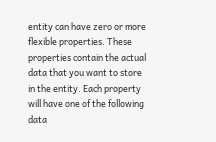entity can have zero or more flexible properties. These properties contain the actual data that you want to store in the entity. Each property will have one of the following data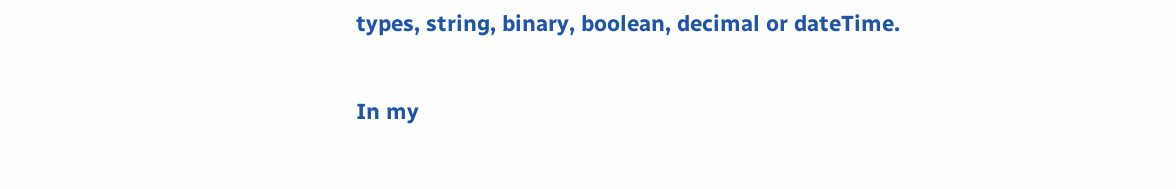types, string, binary, boolean, decimal or dateTime.

In my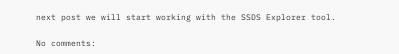next post we will start working with the SSDS Explorer tool.

No comments: